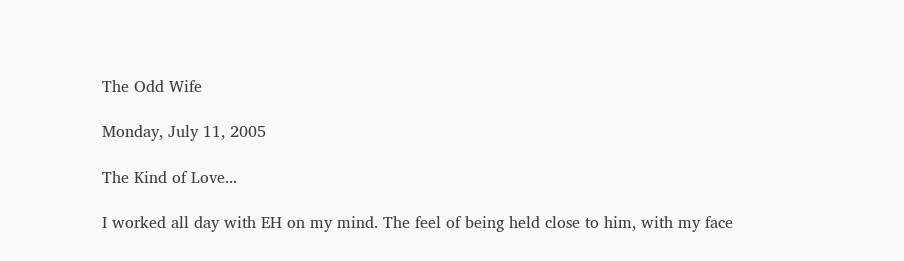The Odd Wife

Monday, July 11, 2005

The Kind of Love...

I worked all day with EH on my mind. The feel of being held close to him, with my face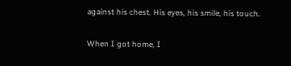against his chest. His eyes, his smile, his touch.

When I got home, I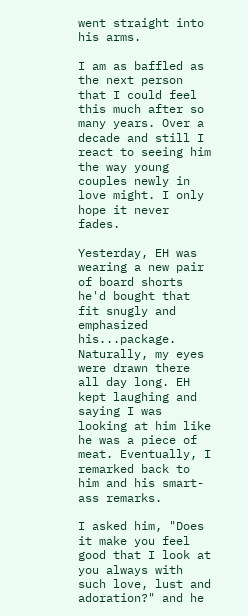went straight into his arms.

I am as baffled as the next person that I could feel this much after so many years. Over a decade and still I react to seeing him the way young couples newly in love might. I only hope it never fades.

Yesterday, EH was wearing a new pair of board shorts he'd bought that fit snugly and emphasized his...package. Naturally, my eyes were drawn there all day long. EH kept laughing and saying I was looking at him like he was a piece of meat. Eventually, I remarked back to him and his smart-ass remarks.

I asked him, "Does it make you feel good that I look at you always with such love, lust and adoration?" and he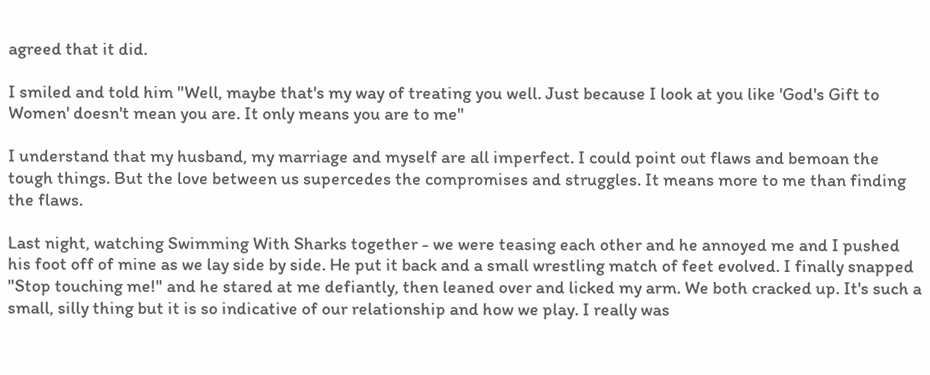agreed that it did.

I smiled and told him "Well, maybe that's my way of treating you well. Just because I look at you like 'God's Gift to Women' doesn't mean you are. It only means you are to me"

I understand that my husband, my marriage and myself are all imperfect. I could point out flaws and bemoan the tough things. But the love between us supercedes the compromises and struggles. It means more to me than finding the flaws.

Last night, watching Swimming With Sharks together - we were teasing each other and he annoyed me and I pushed his foot off of mine as we lay side by side. He put it back and a small wrestling match of feet evolved. I finally snapped "Stop touching me!" and he stared at me defiantly, then leaned over and licked my arm. We both cracked up. It's such a small, silly thing but it is so indicative of our relationship and how we play. I really was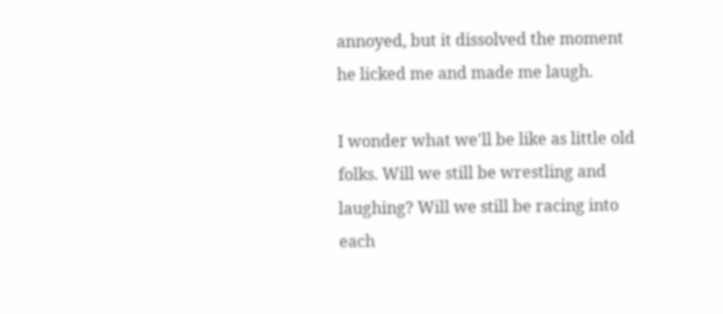annoyed, but it dissolved the moment he licked me and made me laugh.

I wonder what we'll be like as little old folks. Will we still be wrestling and laughing? Will we still be racing into each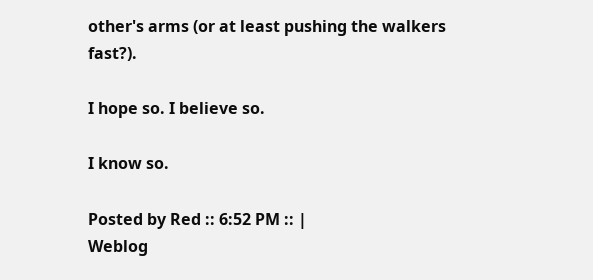other's arms (or at least pushing the walkers fast?).

I hope so. I believe so.

I know so.

Posted by Red :: 6:52 PM :: |
Weblog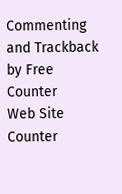Commenting and Trackback by Free Counter
Web Site Counter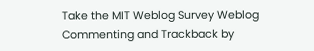Take the MIT Weblog Survey Weblog Commenting and Trackback by